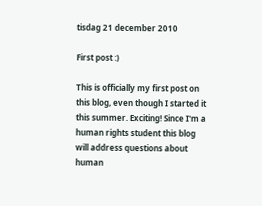tisdag 21 december 2010

First post :)

This is officially my first post on this blog, even though I started it this summer. Exciting! Since I'm a human rights student this blog will address questions about human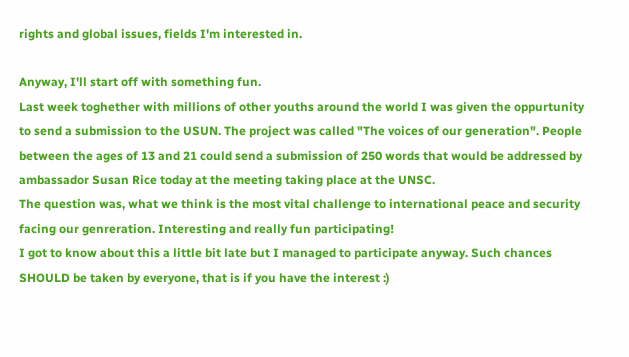rights and global issues, fields I'm interested in.

Anyway, I'll start off with something fun.
Last week toghether with millions of other youths around the world I was given the oppurtunity to send a submission to the USUN. The project was called "The voices of our generation". People between the ages of 13 and 21 could send a submission of 250 words that would be addressed by ambassador Susan Rice today at the meeting taking place at the UNSC.
The question was, what we think is the most vital challenge to international peace and security facing our genreration. Interesting and really fun participating!
I got to know about this a little bit late but I managed to participate anyway. Such chances SHOULD be taken by everyone, that is if you have the interest :)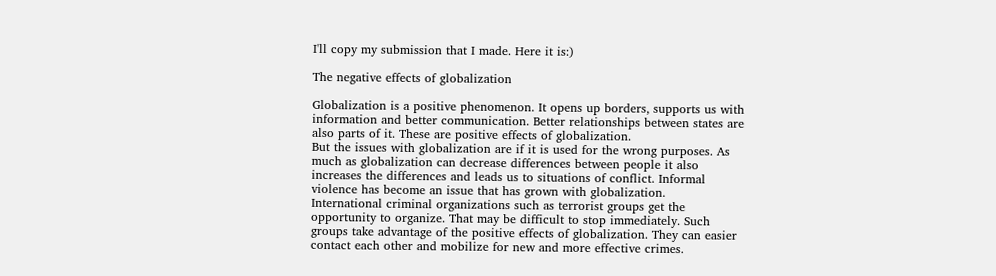I'll copy my submission that I made. Here it is:)

The negative effects of globalization

Globalization is a positive phenomenon. It opens up borders, supports us with information and better communication. Better relationships between states are also parts of it. These are positive effects of globalization.
But the issues with globalization are if it is used for the wrong purposes. As much as globalization can decrease differences between people it also increases the differences and leads us to situations of conflict. Informal violence has become an issue that has grown with globalization.
International criminal organizations such as terrorist groups get the opportunity to organize. That may be difficult to stop immediately. Such groups take advantage of the positive effects of globalization. They can easier contact each other and mobilize for new and more effective crimes.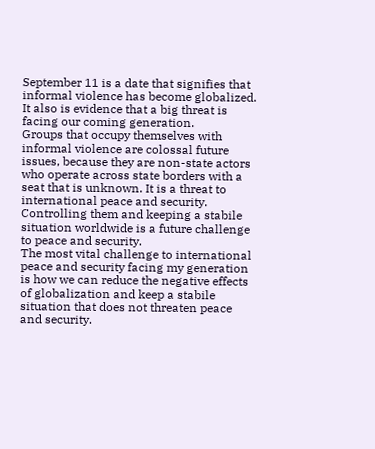September 11 is a date that signifies that informal violence has become globalized. It also is evidence that a big threat is facing our coming generation.
Groups that occupy themselves with informal violence are colossal future issues, because they are non-state actors who operate across state borders with a seat that is unknown. It is a threat to international peace and security. Controlling them and keeping a stabile situation worldwide is a future challenge to peace and security.
The most vital challenge to international peace and security facing my generation is how we can reduce the negative effects of globalization and keep a stabile situation that does not threaten peace and security.